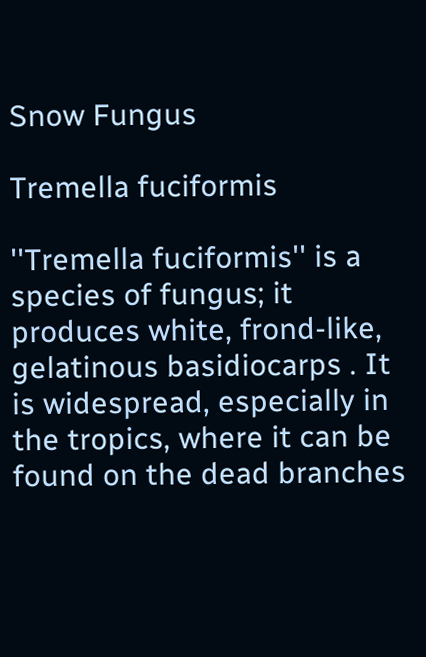Snow Fungus

Tremella fuciformis

''Tremella fuciformis'' is a species of fungus; it produces white, frond-like, gelatinous basidiocarps . It is widespread, especially in the tropics, where it can be found on the dead branches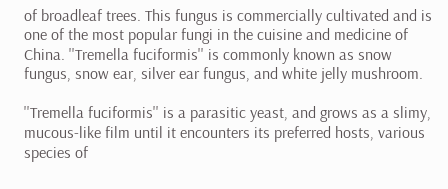of broadleaf trees. This fungus is commercially cultivated and is one of the most popular fungi in the cuisine and medicine of China. ''Tremella fuciformis'' is commonly known as snow fungus, snow ear, silver ear fungus, and white jelly mushroom.

''Tremella fuciformis'' is a parasitic yeast, and grows as a slimy, mucous-like film until it encounters its preferred hosts, various species of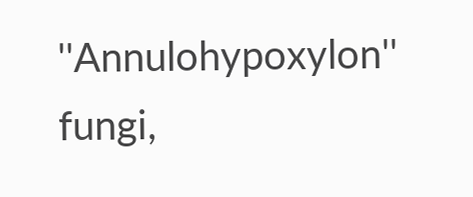''Annulohypoxylon'' fungi,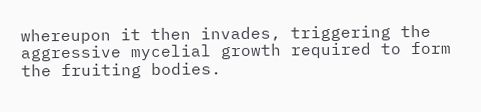whereupon it then invades, triggering the aggressive mycelial growth required to form the fruiting bodies.